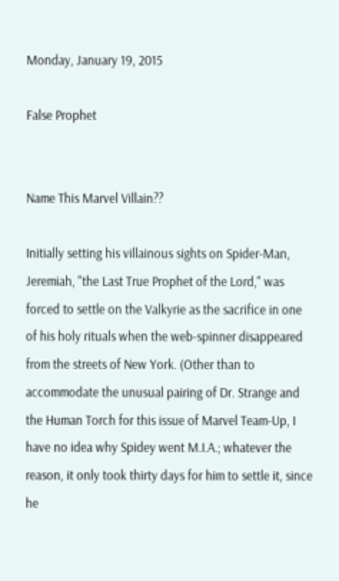Monday, January 19, 2015

False Prophet


Name This Marvel Villain??

Initially setting his villainous sights on Spider-Man, Jeremiah, "the Last True Prophet of the Lord," was forced to settle on the Valkyrie as the sacrifice in one of his holy rituals when the web-spinner disappeared from the streets of New York. (Other than to accommodate the unusual pairing of Dr. Strange and the Human Torch for this issue of Marvel Team-Up, I have no idea why Spidey went M.I.A.; whatever the reason, it only took thirty days for him to settle it, since he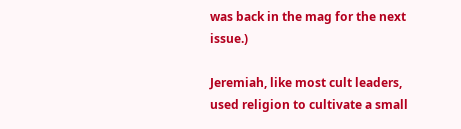was back in the mag for the next issue.)

Jeremiah, like most cult leaders, used religion to cultivate a small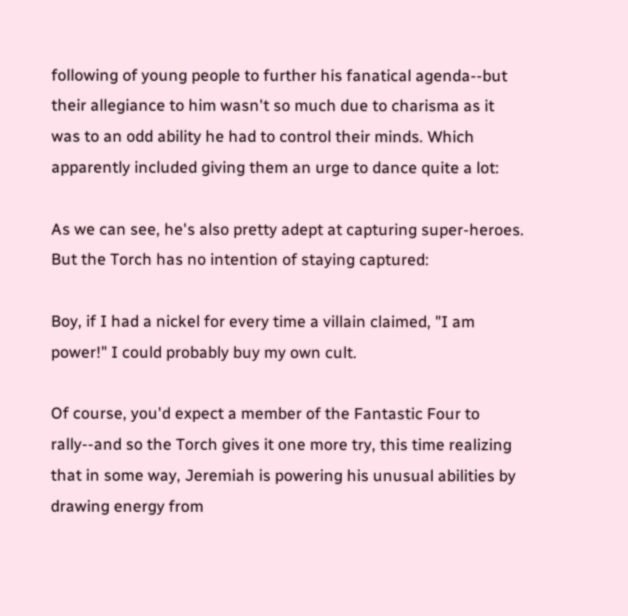following of young people to further his fanatical agenda--but their allegiance to him wasn't so much due to charisma as it was to an odd ability he had to control their minds. Which apparently included giving them an urge to dance quite a lot:

As we can see, he's also pretty adept at capturing super-heroes. But the Torch has no intention of staying captured:

Boy, if I had a nickel for every time a villain claimed, "I am power!" I could probably buy my own cult.

Of course, you'd expect a member of the Fantastic Four to rally--and so the Torch gives it one more try, this time realizing that in some way, Jeremiah is powering his unusual abilities by drawing energy from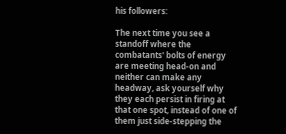his followers:

The next time you see a standoff where the combatants' bolts of energy are meeting head-on and neither can make any headway, ask yourself why they each persist in firing at that one spot, instead of one of them just side-stepping the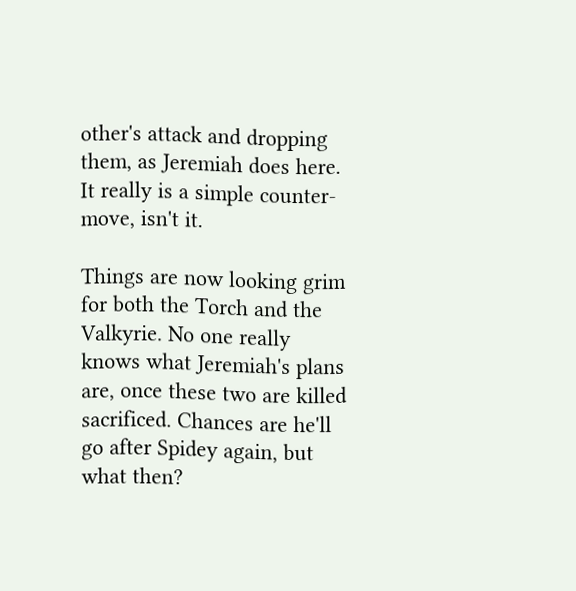other's attack and dropping them, as Jeremiah does here. It really is a simple counter-move, isn't it.

Things are now looking grim for both the Torch and the Valkyrie. No one really knows what Jeremiah's plans are, once these two are killed sacrificed. Chances are he'll go after Spidey again, but what then?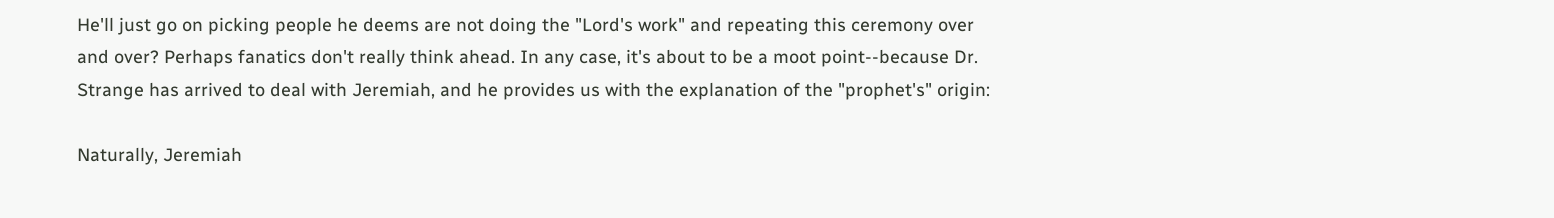He'll just go on picking people he deems are not doing the "Lord's work" and repeating this ceremony over and over? Perhaps fanatics don't really think ahead. In any case, it's about to be a moot point--because Dr. Strange has arrived to deal with Jeremiah, and he provides us with the explanation of the "prophet's" origin:

Naturally, Jeremiah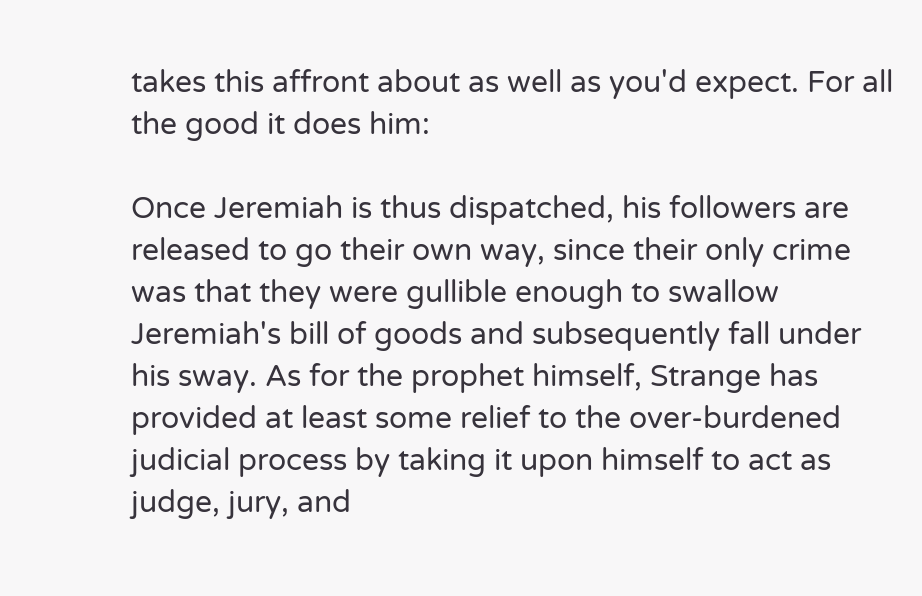takes this affront about as well as you'd expect. For all the good it does him:

Once Jeremiah is thus dispatched, his followers are released to go their own way, since their only crime was that they were gullible enough to swallow Jeremiah's bill of goods and subsequently fall under his sway. As for the prophet himself, Strange has provided at least some relief to the over-burdened judicial process by taking it upon himself to act as judge, jury, and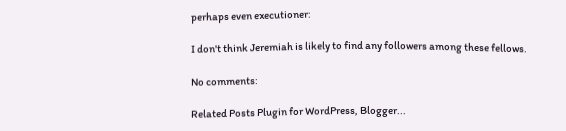perhaps even executioner:

I don't think Jeremiah is likely to find any followers among these fellows.

No comments:

Related Posts Plugin for WordPress, Blogger...